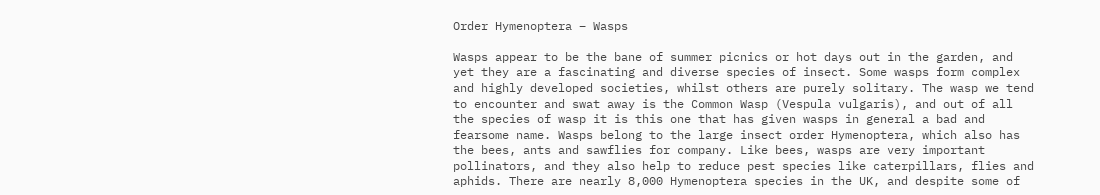Order Hymenoptera – Wasps

Wasps appear to be the bane of summer picnics or hot days out in the garden, and yet they are a fascinating and diverse species of insect. Some wasps form complex and highly developed societies, whilst others are purely solitary. The wasp we tend to encounter and swat away is the Common Wasp (Vespula vulgaris), and out of all the species of wasp it is this one that has given wasps in general a bad and fearsome name. Wasps belong to the large insect order Hymenoptera, which also has the bees, ants and sawflies for company. Like bees, wasps are very important pollinators, and they also help to reduce pest species like caterpillars, flies and aphids. There are nearly 8,000 Hymenoptera species in the UK, and despite some of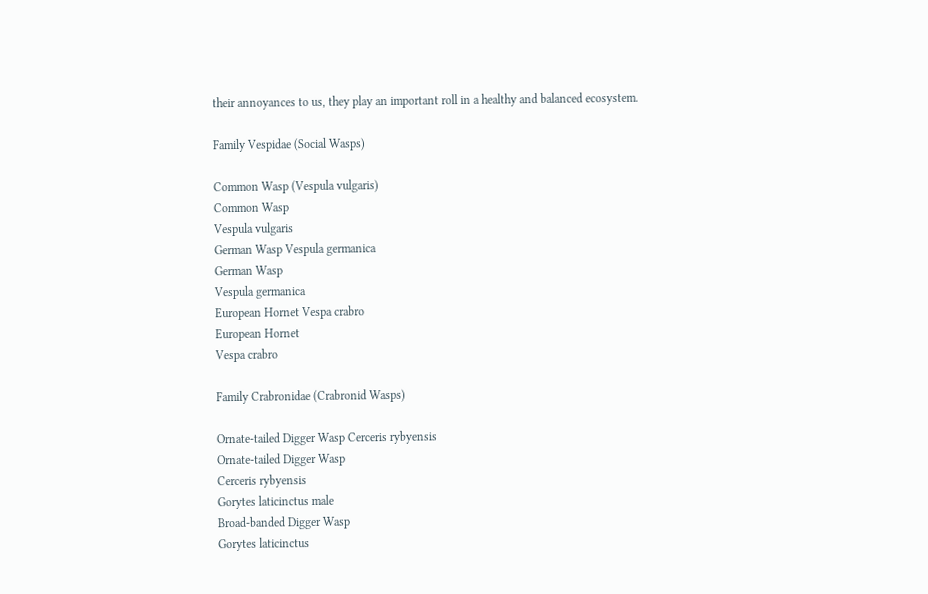their annoyances to us, they play an important roll in a healthy and balanced ecosystem.

Family Vespidae (Social Wasps)

Common Wasp (Vespula vulgaris)
Common Wasp
Vespula vulgaris
German Wasp Vespula germanica
German Wasp
Vespula germanica
European Hornet Vespa crabro
European Hornet
Vespa crabro

Family Crabronidae (Crabronid Wasps)

Ornate-tailed Digger Wasp Cerceris rybyensis
Ornate-tailed Digger Wasp
Cerceris rybyensis
Gorytes laticinctus male
Broad-banded Digger Wasp
Gorytes laticinctus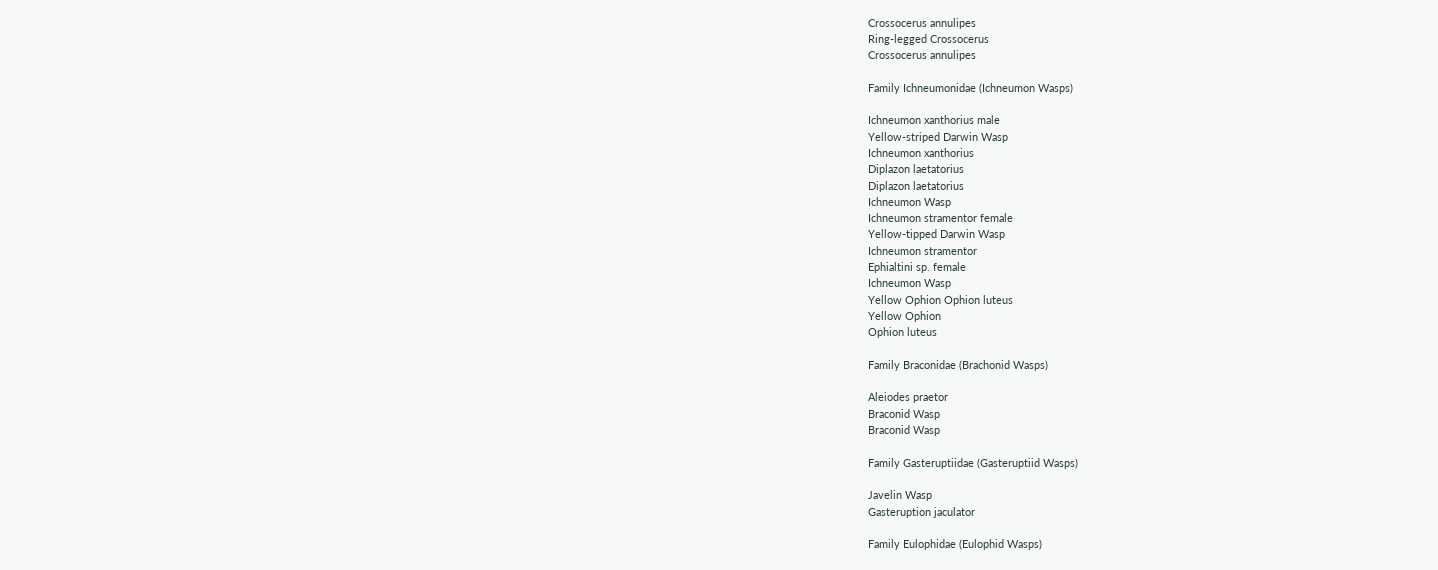Crossocerus annulipes
Ring-legged Crossocerus
Crossocerus annulipes

Family Ichneumonidae (Ichneumon Wasps)

Ichneumon xanthorius male
Yellow-striped Darwin Wasp
Ichneumon xanthorius
Diplazon laetatorius
Diplazon laetatorius
Ichneumon Wasp
Ichneumon stramentor female
Yellow-tipped Darwin Wasp
Ichneumon stramentor
Ephialtini sp. female
Ichneumon Wasp
Yellow Ophion Ophion luteus
Yellow Ophion
Ophion luteus

Family Braconidae (Brachonid Wasps)

Aleiodes praetor
Braconid Wasp
Braconid Wasp

Family Gasteruptiidae (Gasteruptiid Wasps)

Javelin Wasp
Gasteruption jaculator

Family Eulophidae (Eulophid Wasps)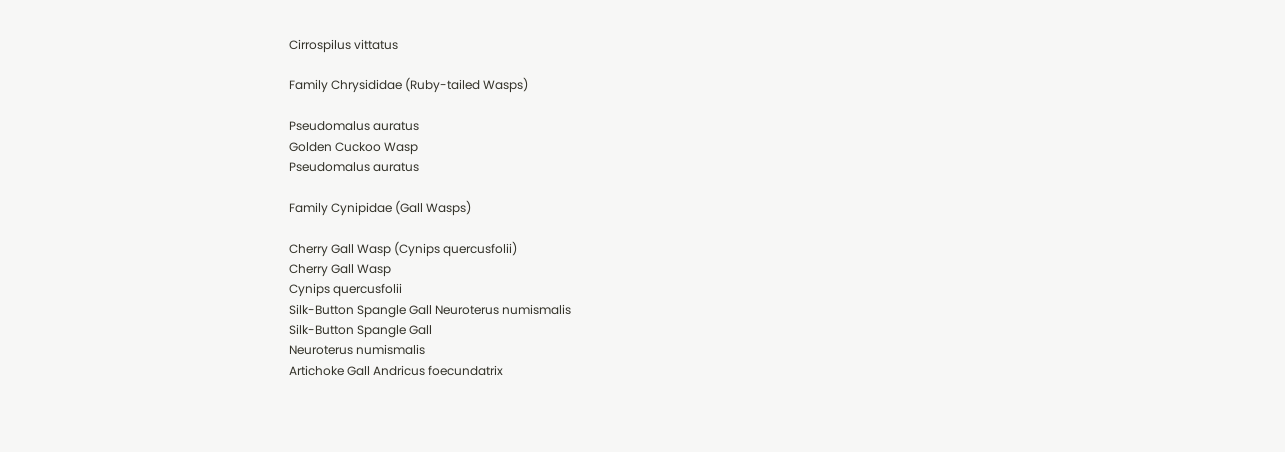Cirrospilus vittatus

Family Chrysididae (Ruby-tailed Wasps)

Pseudomalus auratus
Golden Cuckoo Wasp
Pseudomalus auratus

Family Cynipidae (Gall Wasps)

Cherry Gall Wasp (Cynips quercusfolii)
Cherry Gall Wasp
Cynips quercusfolii
Silk-Button Spangle Gall Neuroterus numismalis
Silk-Button Spangle Gall
Neuroterus numismalis
Artichoke Gall Andricus foecundatrix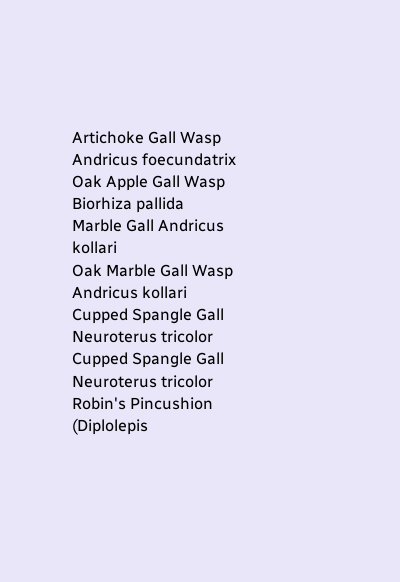Artichoke Gall Wasp
Andricus foecundatrix
Oak Apple Gall Wasp Biorhiza pallida
Marble Gall Andricus kollari
Oak Marble Gall Wasp
Andricus kollari
Cupped Spangle Gall Neuroterus tricolor
Cupped Spangle Gall
Neuroterus tricolor
Robin's Pincushion (Diplolepis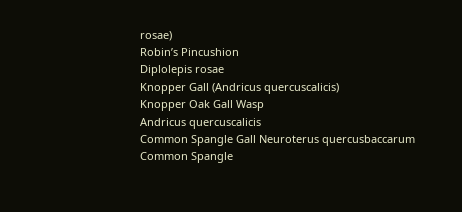rosae)
Robin’s Pincushion
Diplolepis rosae
Knopper Gall (Andricus quercuscalicis)
Knopper Oak Gall Wasp
Andricus quercuscalicis
Common Spangle Gall Neuroterus quercusbaccarum
Common Spangle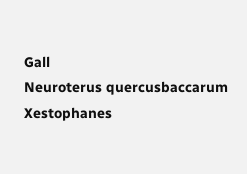Gall
Neuroterus quercusbaccarum
Xestophanes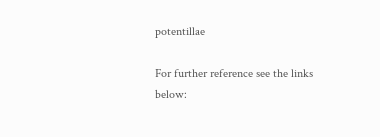potentillae

For further reference see the links below: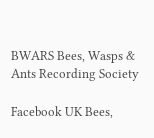BWARS Bees, Wasps & Ants Recording Society

Facebook UK Bees,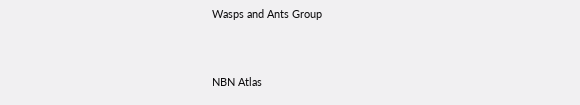Wasps and Ants Group


NBN Atlas